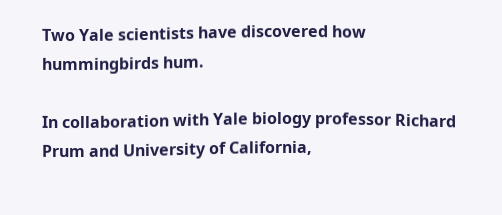Two Yale scientists have discovered how hummingbirds hum.

In collaboration with Yale biology professor Richard Prum and University of California,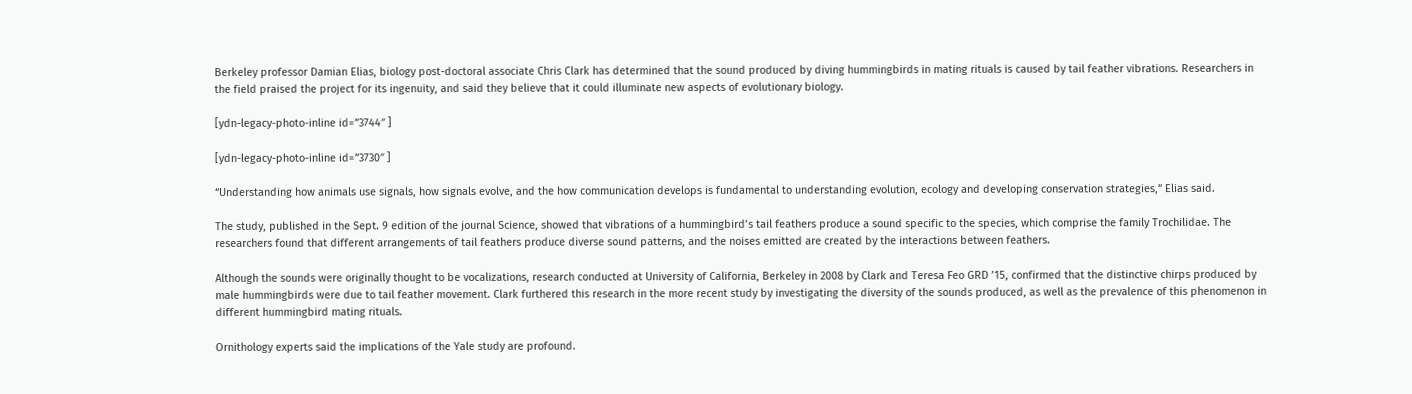Berkeley professor Damian Elias, biology post-doctoral associate Chris Clark has determined that the sound produced by diving hummingbirds in mating rituals is caused by tail feather vibrations. Researchers in the field praised the project for its ingenuity, and said they believe that it could illuminate new aspects of evolutionary biology.

[ydn-legacy-photo-inline id=”3744″ ]

[ydn-legacy-photo-inline id=”3730″ ]

“Understanding how animals use signals, how signals evolve, and the how communication develops is fundamental to understanding evolution, ecology and developing conservation strategies,” Elias said.

The study, published in the Sept. 9 edition of the journal Science, showed that vibrations of a hummingbird’s tail feathers produce a sound specific to the species, which comprise the family Trochilidae. The researchers found that different arrangements of tail feathers produce diverse sound patterns, and the noises emitted are created by the interactions between feathers.

Although the sounds were originally thought to be vocalizations, research conducted at University of California, Berkeley in 2008 by Clark and Teresa Feo GRD ’15, confirmed that the distinctive chirps produced by male hummingbirds were due to tail feather movement. Clark furthered this research in the more recent study by investigating the diversity of the sounds produced, as well as the prevalence of this phenomenon in different hummingbird mating rituals.

Ornithology experts said the implications of the Yale study are profound.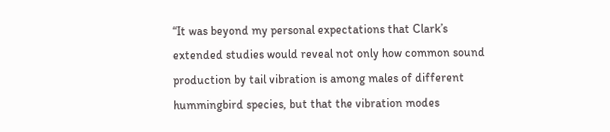“It was beyond my personal expectations that Clark’s extended studies would reveal not only how common sound production by tail vibration is among males of different hummingbird species, but that the vibration modes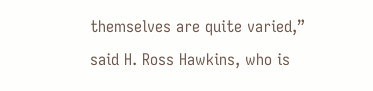themselves are quite varied,” said H. Ross Hawkins, who is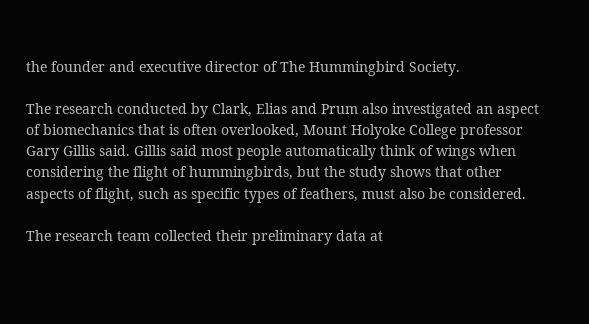the founder and executive director of The Hummingbird Society.

The research conducted by Clark, Elias and Prum also investigated an aspect of biomechanics that is often overlooked, Mount Holyoke College professor Gary Gillis said. Gillis said most people automatically think of wings when considering the flight of hummingbirds, but the study shows that other aspects of flight, such as specific types of feathers, must also be considered.

The research team collected their preliminary data at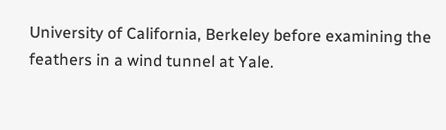University of California, Berkeley before examining the feathers in a wind tunnel at Yale.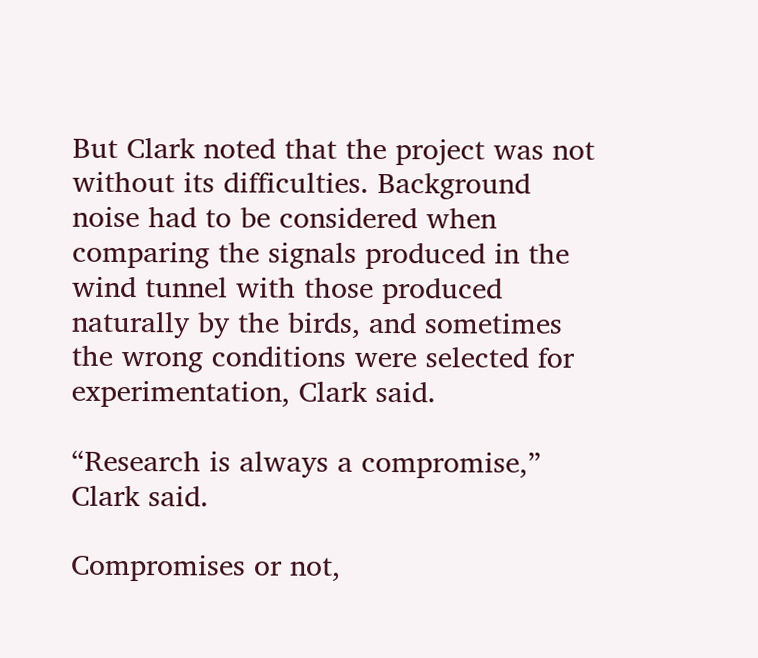But Clark noted that the project was not without its difficulties. Background noise had to be considered when comparing the signals produced in the wind tunnel with those produced naturally by the birds, and sometimes the wrong conditions were selected for experimentation, Clark said.

“Research is always a compromise,” Clark said.

Compromises or not,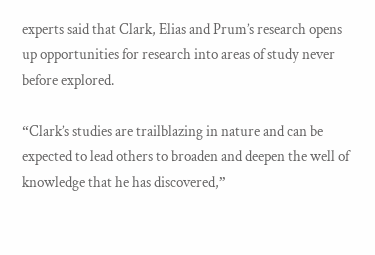experts said that Clark, Elias and Prum’s research opens up opportunities for research into areas of study never before explored.

“Clark’s studies are trailblazing in nature and can be expected to lead others to broaden and deepen the well of knowledge that he has discovered,”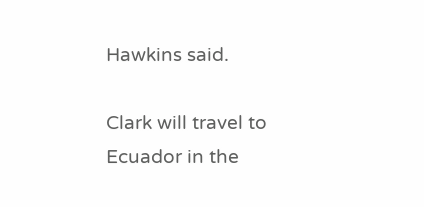Hawkins said.

Clark will travel to Ecuador in the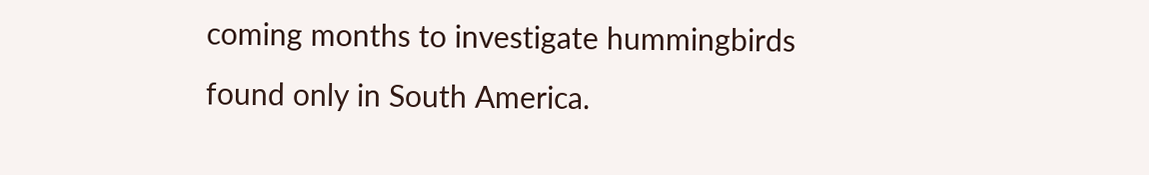coming months to investigate hummingbirds found only in South America.